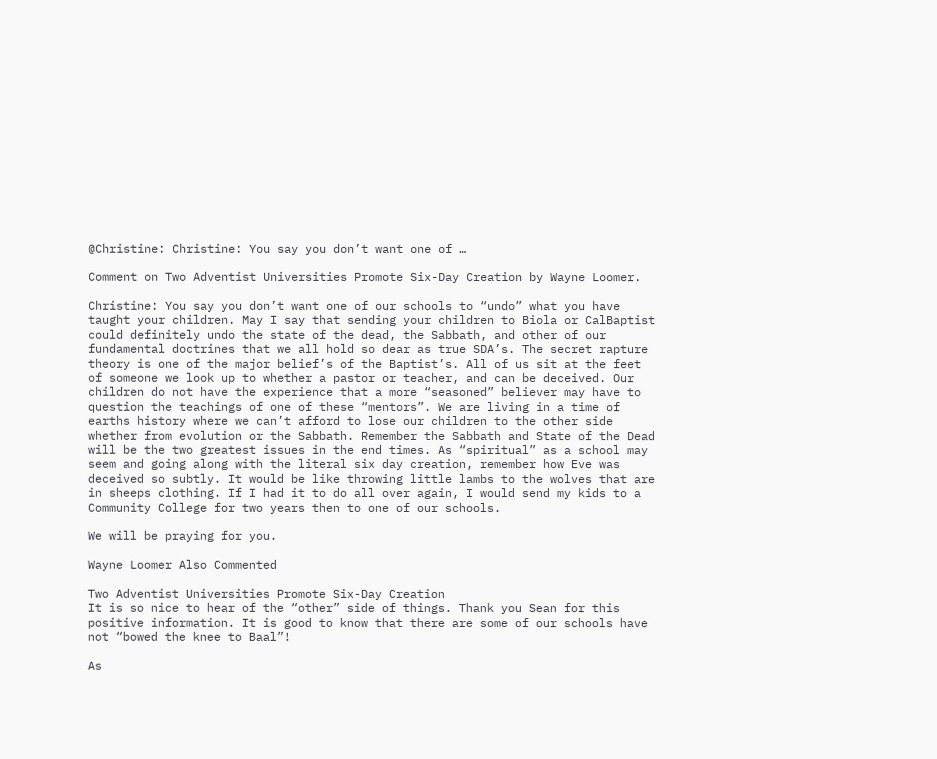@Christine: Christine: You say you don’t want one of …

Comment on Two Adventist Universities Promote Six-Day Creation by Wayne Loomer.

Christine: You say you don’t want one of our schools to “undo” what you have taught your children. May I say that sending your children to Biola or CalBaptist could definitely undo the state of the dead, the Sabbath, and other of our fundamental doctrines that we all hold so dear as true SDA’s. The secret rapture theory is one of the major belief’s of the Baptist’s. All of us sit at the feet of someone we look up to whether a pastor or teacher, and can be deceived. Our children do not have the experience that a more “seasoned” believer may have to question the teachings of one of these “mentors”. We are living in a time of earths history where we can’t afford to lose our children to the other side whether from evolution or the Sabbath. Remember the Sabbath and State of the Dead will be the two greatest issues in the end times. As “spiritual” as a school may seem and going along with the literal six day creation, remember how Eve was deceived so subtly. It would be like throwing little lambs to the wolves that are in sheeps clothing. If I had it to do all over again, I would send my kids to a Community College for two years then to one of our schools.

We will be praying for you.

Wayne Loomer Also Commented

Two Adventist Universities Promote Six-Day Creation
It is so nice to hear of the “other” side of things. Thank you Sean for this positive information. It is good to know that there are some of our schools have not “bowed the knee to Baal”!

As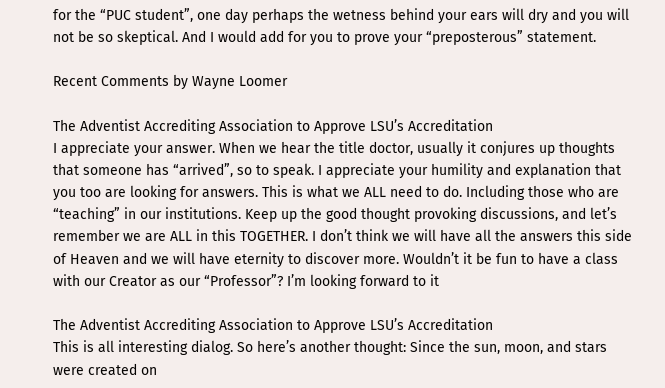for the “PUC student”, one day perhaps the wetness behind your ears will dry and you will not be so skeptical. And I would add for you to prove your “preposterous” statement.

Recent Comments by Wayne Loomer

The Adventist Accrediting Association to Approve LSU’s Accreditation
I appreciate your answer. When we hear the title doctor, usually it conjures up thoughts that someone has “arrived”, so to speak. I appreciate your humility and explanation that you too are looking for answers. This is what we ALL need to do. Including those who are “teaching” in our institutions. Keep up the good thought provoking discussions, and let’s remember we are ALL in this TOGETHER. I don’t think we will have all the answers this side of Heaven and we will have eternity to discover more. Wouldn’t it be fun to have a class with our Creator as our “Professor”? I’m looking forward to it

The Adventist Accrediting Association to Approve LSU’s Accreditation
This is all interesting dialog. So here’s another thought: Since the sun, moon, and stars were created on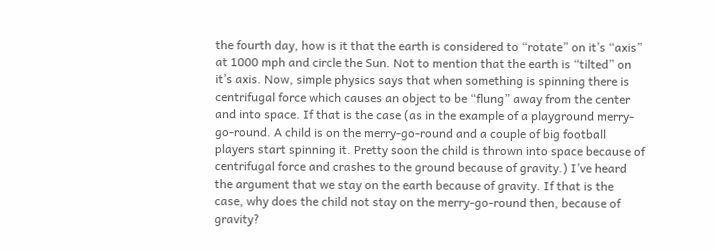the fourth day, how is it that the earth is considered to “rotate” on it’s “axis” at 1000 mph and circle the Sun. Not to mention that the earth is “tilted” on it’s axis. Now, simple physics says that when something is spinning there is centrifugal force which causes an object to be “flung” away from the center and into space. If that is the case (as in the example of a playground merry-go-round. A child is on the merry-go-round and a couple of big football players start spinning it. Pretty soon the child is thrown into space because of centrifugal force and crashes to the ground because of gravity.) I’ve heard the argument that we stay on the earth because of gravity. If that is the case, why does the child not stay on the merry-go-round then, because of gravity?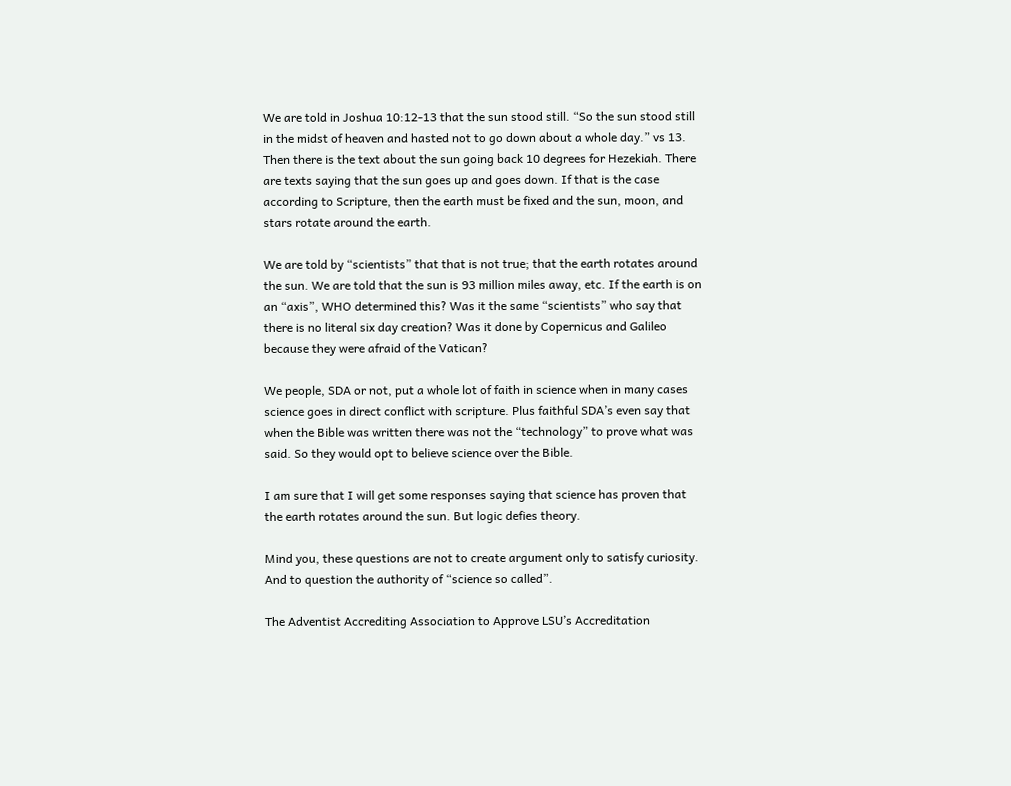We are told in Joshua 10:12-13 that the sun stood still. “So the sun stood still in the midst of heaven and hasted not to go down about a whole day.” vs 13. Then there is the text about the sun going back 10 degrees for Hezekiah. There are texts saying that the sun goes up and goes down. If that is the case according to Scripture, then the earth must be fixed and the sun, moon, and stars rotate around the earth.

We are told by “scientists” that that is not true; that the earth rotates around the sun. We are told that the sun is 93 million miles away, etc. If the earth is on an “axis”, WHO determined this? Was it the same “scientists” who say that there is no literal six day creation? Was it done by Copernicus and Galileo because they were afraid of the Vatican?

We people, SDA or not, put a whole lot of faith in science when in many cases science goes in direct conflict with scripture. Plus faithful SDA’s even say that when the Bible was written there was not the “technology” to prove what was said. So they would opt to believe science over the Bible.

I am sure that I will get some responses saying that science has proven that the earth rotates around the sun. But logic defies theory.

Mind you, these questions are not to create argument only to satisfy curiosity. And to question the authority of “science so called”.

The Adventist Accrediting Association to Approve LSU’s Accreditation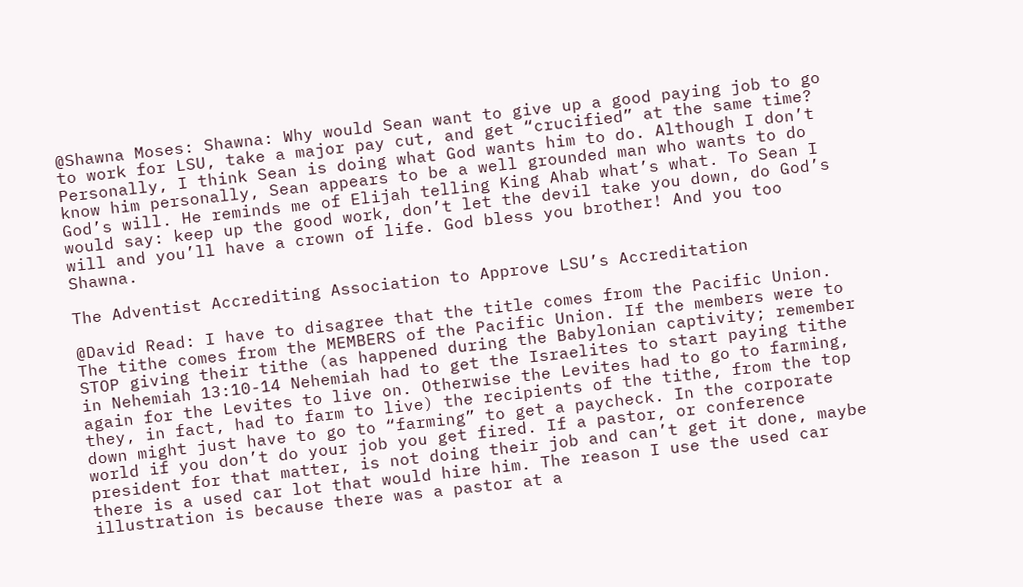@Shawna Moses: Shawna: Why would Sean want to give up a good paying job to go to work for LSU, take a major pay cut, and get “crucified” at the same time? Personally, I think Sean is doing what God wants him to do. Although I don’t know him personally, Sean appears to be a well grounded man who wants to do God’s will. He reminds me of Elijah telling King Ahab what’s what. To Sean I would say: keep up the good work, don’t let the devil take you down, do God’s will and you’ll have a crown of life. God bless you brother! And you too Shawna.

The Adventist Accrediting Association to Approve LSU’s Accreditation

@David Read: I have to disagree that the title comes from the Pacific Union. The tithe comes from the MEMBERS of the Pacific Union. If the members were to STOP giving their tithe (as happened during the Babylonian captivity; remember in Nehemiah 13:10-14 Nehemiah had to get the Israelites to start paying tithe again for the Levites to live on. Otherwise the Levites had to go to farming, they, in fact, had to farm to live) the recipients of the tithe, from the top down might just have to go to “farming” to get a paycheck. In the corporate world if you don’t do your job you get fired. If a pastor, or conference president for that matter, is not doing their job and can’t get it done, maybe there is a used car lot that would hire him. The reason I use the used car illustration is because there was a pastor at a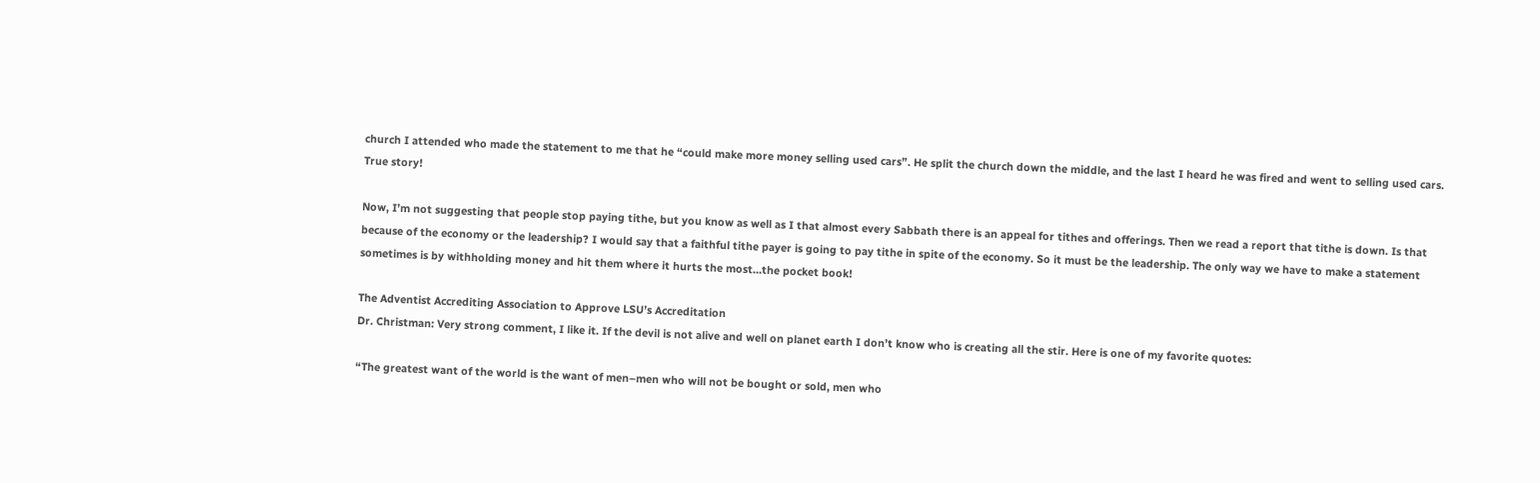church I attended who made the statement to me that he “could make more money selling used cars”. He split the church down the middle, and the last I heard he was fired and went to selling used cars. True story!

Now, I’m not suggesting that people stop paying tithe, but you know as well as I that almost every Sabbath there is an appeal for tithes and offerings. Then we read a report that tithe is down. Is that because of the economy or the leadership? I would say that a faithful tithe payer is going to pay tithe in spite of the economy. So it must be the leadership. The only way we have to make a statement sometimes is by withholding money and hit them where it hurts the most…the pocket book!

The Adventist Accrediting Association to Approve LSU’s Accreditation
Dr. Christman: Very strong comment, I like it. If the devil is not alive and well on planet earth I don’t know who is creating all the stir. Here is one of my favorite quotes:

“The greatest want of the world is the want of men–men who will not be bought or sold, men who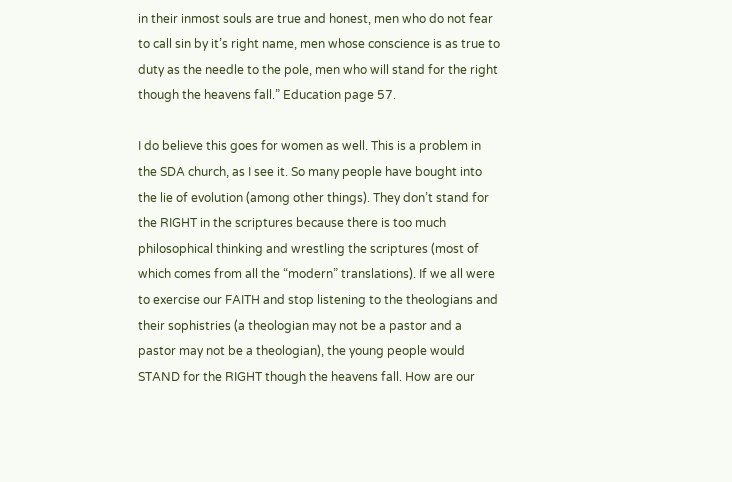in their inmost souls are true and honest, men who do not fear to call sin by it’s right name, men whose conscience is as true to duty as the needle to the pole, men who will stand for the right though the heavens fall.” Education page 57.

I do believe this goes for women as well. This is a problem in the SDA church, as I see it. So many people have bought into the lie of evolution (among other things). They don’t stand for the RIGHT in the scriptures because there is too much philosophical thinking and wrestling the scriptures (most of which comes from all the “modern” translations). If we all were to exercise our FAITH and stop listening to the theologians and their sophistries (a theologian may not be a pastor and a pastor may not be a theologian), the young people would STAND for the RIGHT though the heavens fall. How are our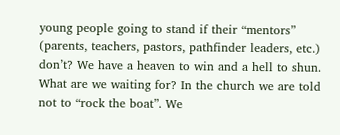young people going to stand if their “mentors” (parents, teachers, pastors, pathfinder leaders, etc.) don’t? We have a heaven to win and a hell to shun. What are we waiting for? In the church we are told not to “rock the boat”. We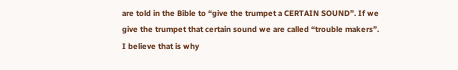are told in the Bible to “give the trumpet a CERTAIN SOUND”. If we give the trumpet that certain sound we are called “trouble makers”. I believe that is why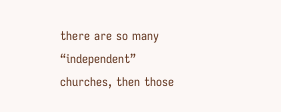there are so many “independent” churches, then those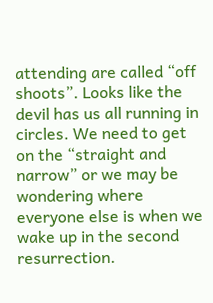attending are called “off shoots”. Looks like the devil has us all running in circles. We need to get on the “straight and narrow” or we may be wondering where everyone else is when we wake up in the second resurrection.